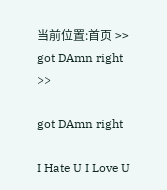当前位置:首页 >> got DAmn right >>

got DAmn right

I Hate U I Love U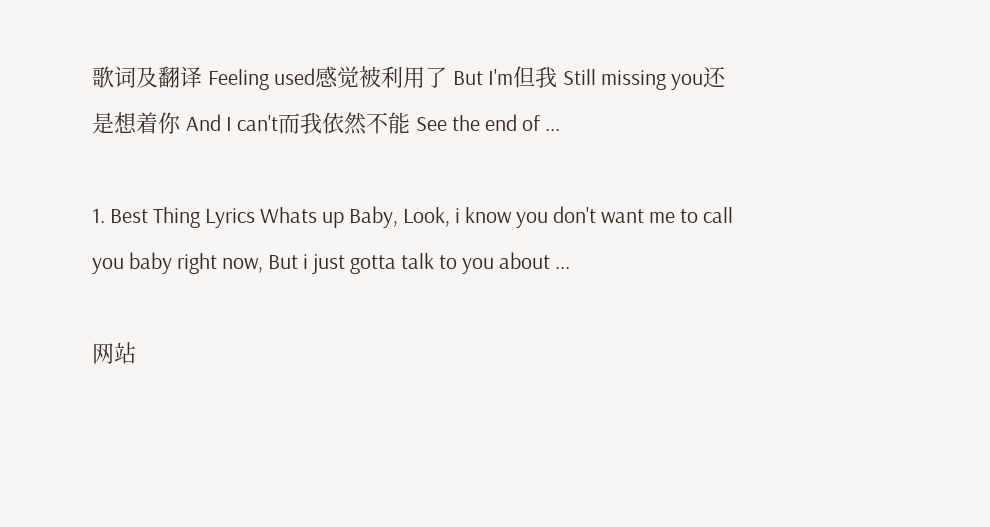歌词及翻译 Feeling used感觉被利用了 But I'm但我 Still missing you还是想着你 And I can't而我依然不能 See the end of ...

1. Best Thing Lyrics Whats up Baby, Look, i know you don't want me to call you baby right now, But i just gotta talk to you about ...

网站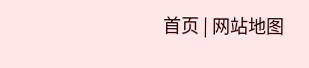首页 | 网站地图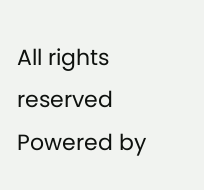All rights reserved Powered by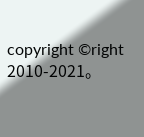copyright ©right 2010-2021。